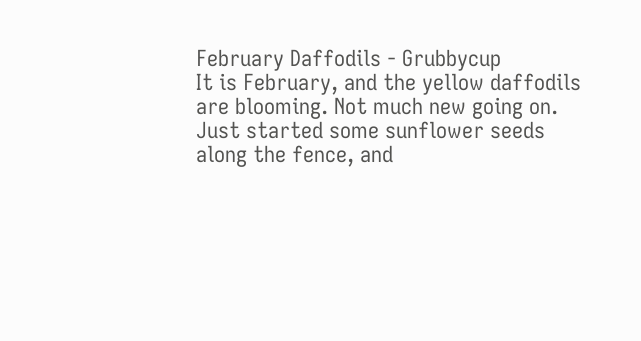February Daffodils - Grubbycup
It is February, and the yellow daffodils are blooming. Not much new going on. Just started some sunflower seeds along the fence, and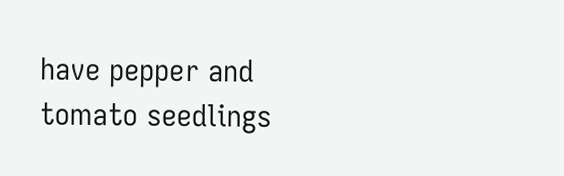have pepper and tomato seedlings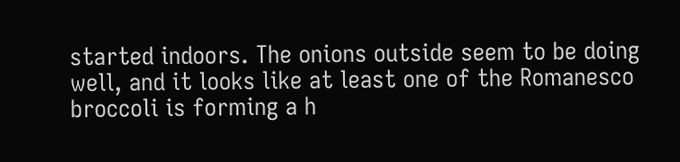started indoors. The onions outside seem to be doing well, and it looks like at least one of the Romanesco broccoli is forming a h